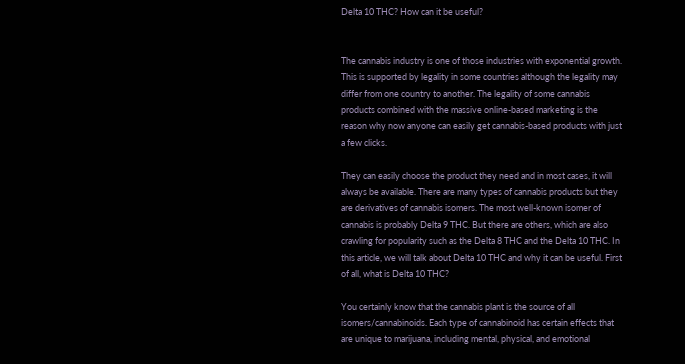Delta 10 THC? How can it be useful?


The cannabis industry is one of those industries with exponential growth. This is supported by legality in some countries although the legality may differ from one country to another. The legality of some cannabis products combined with the massive online-based marketing is the reason why now anyone can easily get cannabis-based products with just a few clicks.

They can easily choose the product they need and in most cases, it will always be available. There are many types of cannabis products but they are derivatives of cannabis isomers. The most well-known isomer of cannabis is probably Delta 9 THC. But there are others, which are also crawling for popularity such as the Delta 8 THC and the Delta 10 THC. In this article, we will talk about Delta 10 THC and why it can be useful. First of all, what is Delta 10 THC?

You certainly know that the cannabis plant is the source of all isomers/cannabinoids. Each type of cannabinoid has certain effects that are unique to marijuana, including mental, physical, and emotional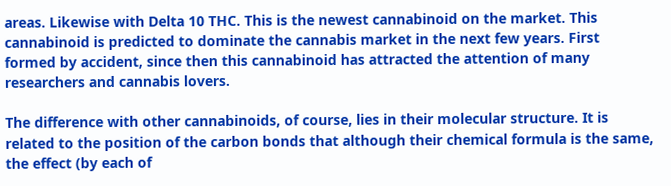areas. Likewise with Delta 10 THC. This is the newest cannabinoid on the market. This cannabinoid is predicted to dominate the cannabis market in the next few years. First formed by accident, since then this cannabinoid has attracted the attention of many researchers and cannabis lovers.

The difference with other cannabinoids, of course, lies in their molecular structure. It is related to the position of the carbon bonds that although their chemical formula is the same, the effect (by each of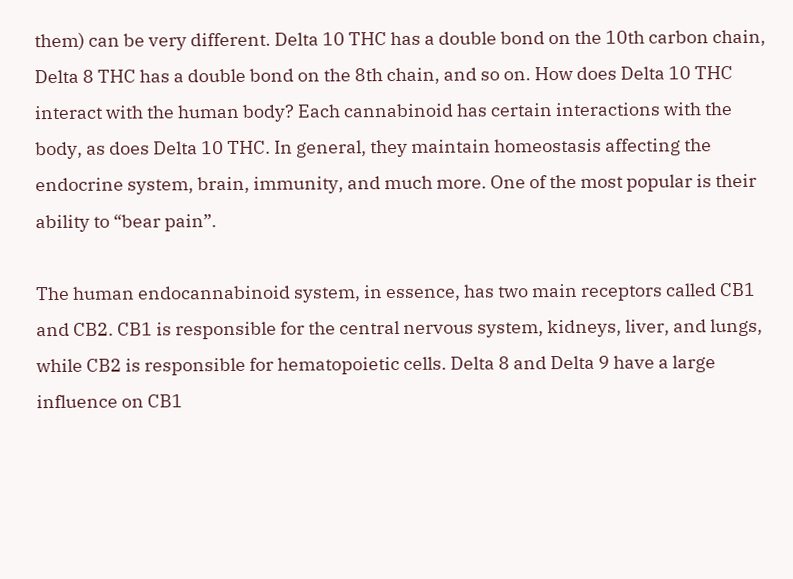them) can be very different. Delta 10 THC has a double bond on the 10th carbon chain, Delta 8 THC has a double bond on the 8th chain, and so on. How does Delta 10 THC interact with the human body? Each cannabinoid has certain interactions with the body, as does Delta 10 THC. In general, they maintain homeostasis affecting the endocrine system, brain, immunity, and much more. One of the most popular is their ability to “bear pain”.

The human endocannabinoid system, in essence, has two main receptors called CB1 and CB2. CB1 is responsible for the central nervous system, kidneys, liver, and lungs, while CB2 is responsible for hematopoietic cells. Delta 8 and Delta 9 have a large influence on CB1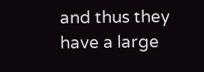and thus they have a large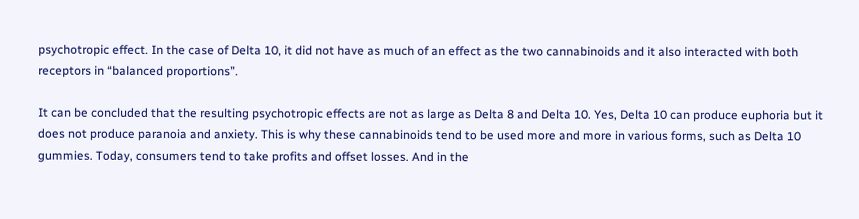psychotropic effect. In the case of Delta 10, it did not have as much of an effect as the two cannabinoids and it also interacted with both receptors in “balanced proportions”.

It can be concluded that the resulting psychotropic effects are not as large as Delta 8 and Delta 10. Yes, Delta 10 can produce euphoria but it does not produce paranoia and anxiety. This is why these cannabinoids tend to be used more and more in various forms, such as Delta 10 gummies. Today, consumers tend to take profits and offset losses. And in the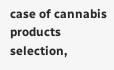case of cannabis products selection,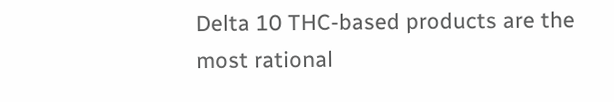Delta 10 THC-based products are the most rational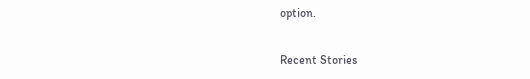option.

Recent Stories